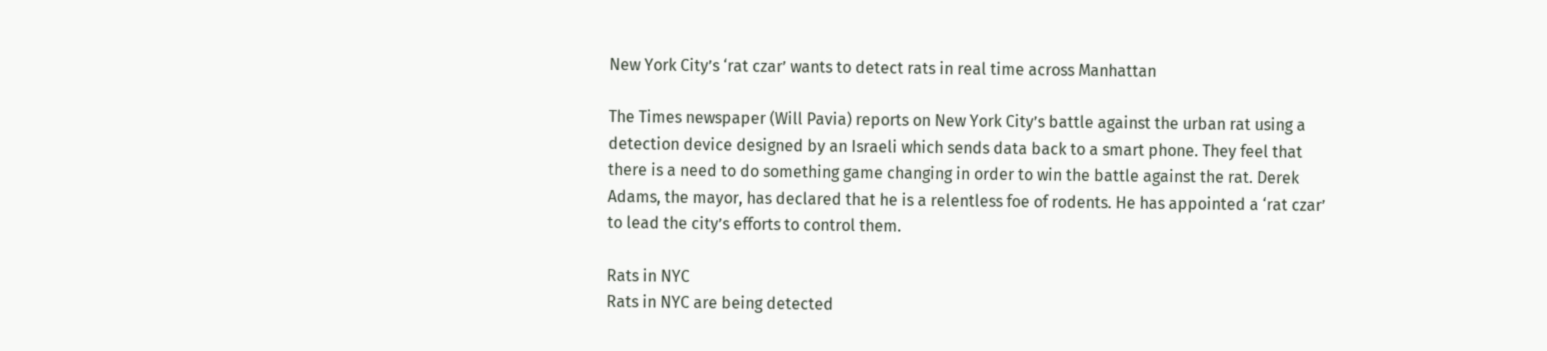New York City’s ‘rat czar’ wants to detect rats in real time across Manhattan

The Times newspaper (Will Pavia) reports on New York City’s battle against the urban rat using a detection device designed by an Israeli which sends data back to a smart phone. They feel that there is a need to do something game changing in order to win the battle against the rat. Derek Adams, the mayor, has declared that he is a relentless foe of rodents. He has appointed a ‘rat czar’ to lead the city’s efforts to control them.

Rats in NYC
Rats in NYC are being detected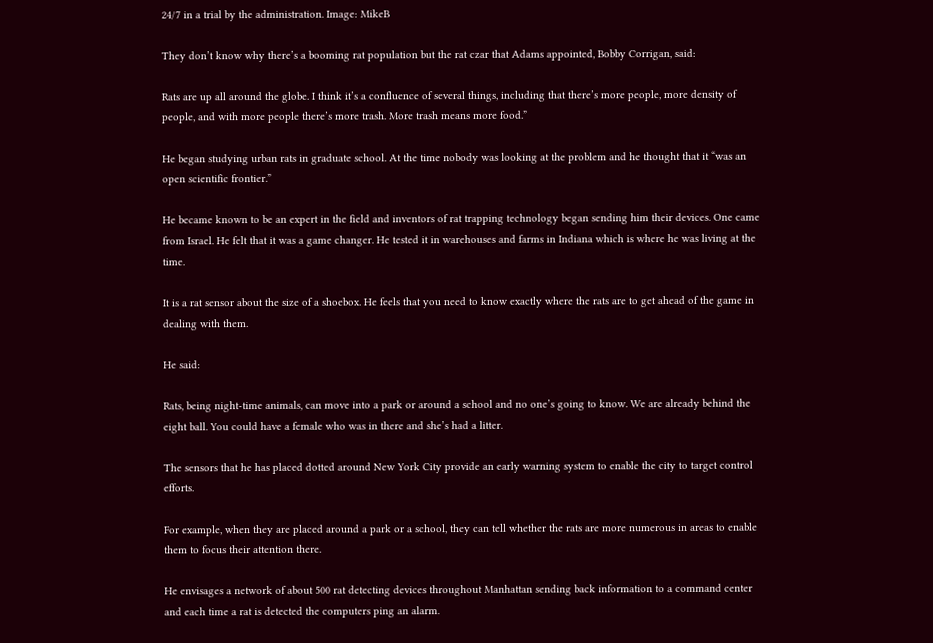24/7 in a trial by the administration. Image: MikeB

They don’t know why there’s a booming rat population but the rat czar that Adams appointed, Bobby Corrigan, said:

Rats are up all around the globe. I think it’s a confluence of several things, including that there’s more people, more density of people, and with more people there’s more trash. More trash means more food.”

He began studying urban rats in graduate school. At the time nobody was looking at the problem and he thought that it “was an open scientific frontier.”

He became known to be an expert in the field and inventors of rat trapping technology began sending him their devices. One came from Israel. He felt that it was a game changer. He tested it in warehouses and farms in Indiana which is where he was living at the time.

It is a rat sensor about the size of a shoebox. He feels that you need to know exactly where the rats are to get ahead of the game in dealing with them.

He said:

Rats, being night-time animals, can move into a park or around a school and no one’s going to know. We are already behind the eight ball. You could have a female who was in there and she’s had a litter.

The sensors that he has placed dotted around New York City provide an early warning system to enable the city to target control efforts.

For example, when they are placed around a park or a school, they can tell whether the rats are more numerous in areas to enable them to focus their attention there.

He envisages a network of about 500 rat detecting devices throughout Manhattan sending back information to a command center and each time a rat is detected the computers ping an alarm.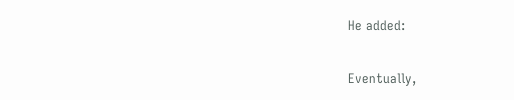He added:

Eventually,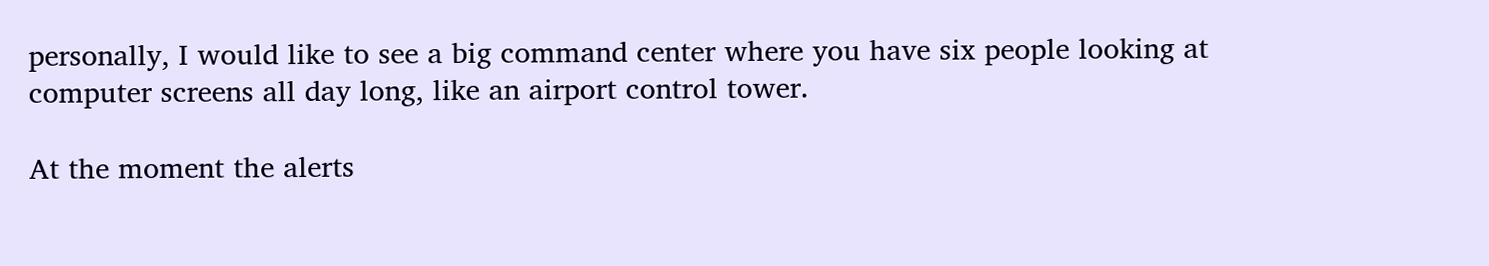personally, I would like to see a big command center where you have six people looking at computer screens all day long, like an airport control tower.

At the moment the alerts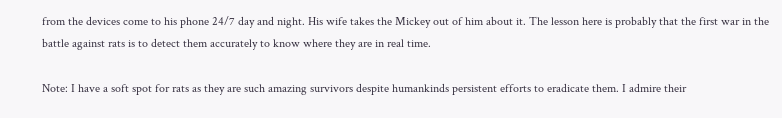from the devices come to his phone 24/7 day and night. His wife takes the Mickey out of him about it. The lesson here is probably that the first war in the battle against rats is to detect them accurately to know where they are in real time.

Note: I have a soft spot for rats as they are such amazing survivors despite humankinds persistent efforts to eradicate them. I admire their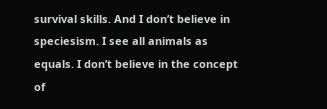survival skills. And I don’t believe in speciesism. I see all animals as equals. I don’t believe in the concept of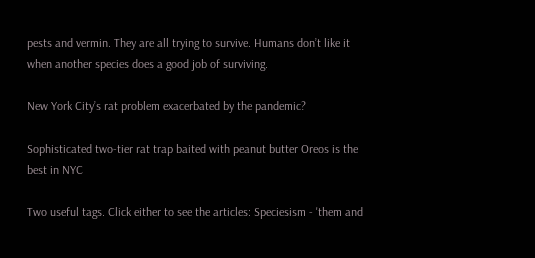pests and vermin. They are all trying to survive. Humans don’t like it when another species does a good job of surviving.

New York City’s rat problem exacerbated by the pandemic?

Sophisticated two-tier rat trap baited with peanut butter Oreos is the best in NYC

Two useful tags. Click either to see the articles: Speciesism - 'them and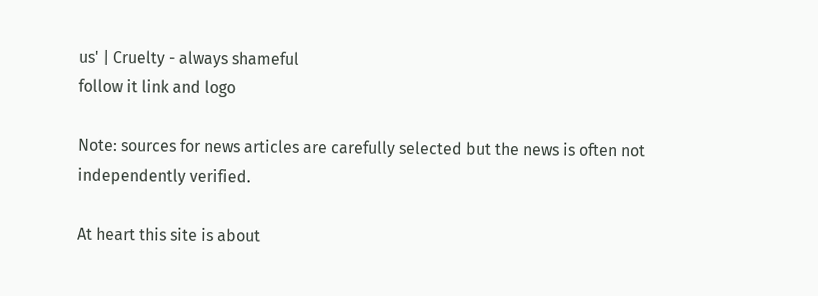us' | Cruelty - always shameful
follow it link and logo

Note: sources for news articles are carefully selected but the news is often not independently verified.

At heart this site is about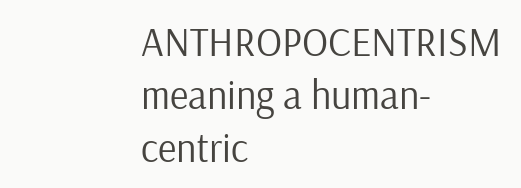ANTHROPOCENTRISM meaning a human-centric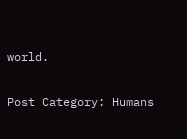world.

Post Category: Humans